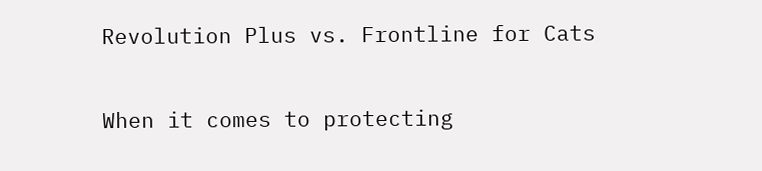Revolution Plus vs. Frontline for Cats

When it comes to protecting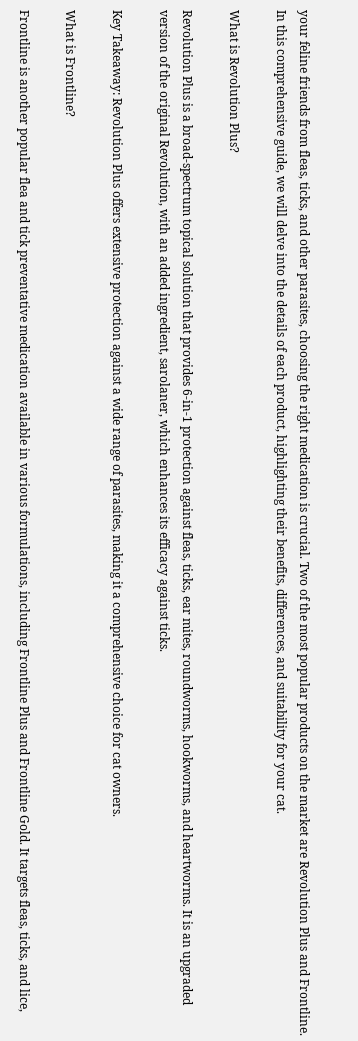your feline friends from fleas, ticks, and other parasites, choosing the right medication is crucial. Two of the most popular products on the market are Revolution Plus and Frontline. In this comprehensive guide, we will delve into the details of each product, highlighting their benefits, differences, and suitability for your cat.

What is Revolution Plus?

Revolution Plus is a broad-spectrum topical solution that provides 6-in-1 protection against fleas, ticks, ear mites, roundworms, hookworms, and heartworms. It is an upgraded version of the original Revolution, with an added ingredient, sarolaner, which enhances its efficacy against ticks.

Key Takeaway: Revolution Plus offers extensive protection against a wide range of parasites, making it a comprehensive choice for cat owners.

What is Frontline?

Frontline is another popular flea and tick preventative medication available in various formulations, including Frontline Plus and Frontline Gold. It targets fleas, ticks, and lice,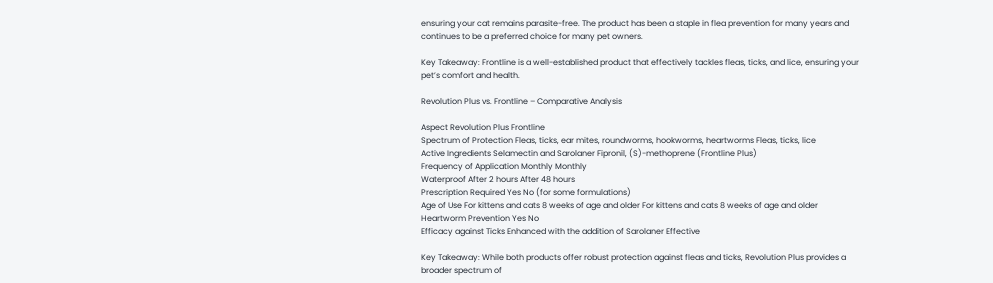ensuring your cat remains parasite-free. The product has been a staple in flea prevention for many years and continues to be a preferred choice for many pet owners.

Key Takeaway: Frontline is a well-established product that effectively tackles fleas, ticks, and lice, ensuring your pet’s comfort and health.

Revolution Plus vs. Frontline – Comparative Analysis

Aspect Revolution Plus Frontline
Spectrum of Protection Fleas, ticks, ear mites, roundworms, hookworms, heartworms Fleas, ticks, lice
Active Ingredients Selamectin and Sarolaner Fipronil, (S)-methoprene (Frontline Plus)
Frequency of Application Monthly Monthly
Waterproof After 2 hours After 48 hours
Prescription Required Yes No (for some formulations)
Age of Use For kittens and cats 8 weeks of age and older For kittens and cats 8 weeks of age and older
Heartworm Prevention Yes No
Efficacy against Ticks Enhanced with the addition of Sarolaner Effective

Key Takeaway: While both products offer robust protection against fleas and ticks, Revolution Plus provides a broader spectrum of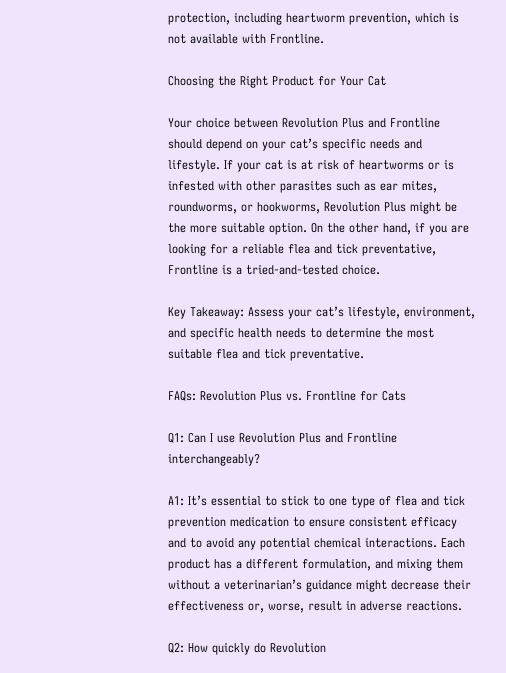protection, including heartworm prevention, which is not available with Frontline.

Choosing the Right Product for Your Cat

Your choice between Revolution Plus and Frontline should depend on your cat’s specific needs and lifestyle. If your cat is at risk of heartworms or is infested with other parasites such as ear mites, roundworms, or hookworms, Revolution Plus might be the more suitable option. On the other hand, if you are looking for a reliable flea and tick preventative, Frontline is a tried-and-tested choice.

Key Takeaway: Assess your cat’s lifestyle, environment, and specific health needs to determine the most suitable flea and tick preventative.

FAQs: Revolution Plus vs. Frontline for Cats

Q1: Can I use Revolution Plus and Frontline interchangeably?

A1: It’s essential to stick to one type of flea and tick prevention medication to ensure consistent efficacy and to avoid any potential chemical interactions. Each product has a different formulation, and mixing them without a veterinarian’s guidance might decrease their effectiveness or, worse, result in adverse reactions.

Q2: How quickly do Revolution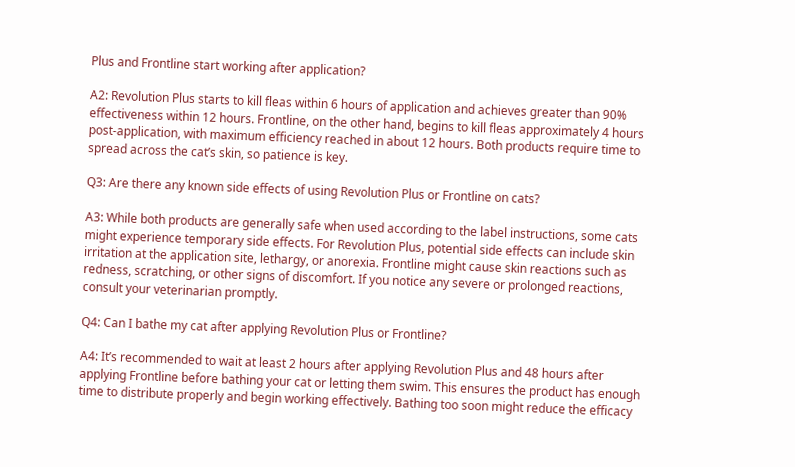Plus and Frontline start working after application?

A2: Revolution Plus starts to kill fleas within 6 hours of application and achieves greater than 90% effectiveness within 12 hours. Frontline, on the other hand, begins to kill fleas approximately 4 hours post-application, with maximum efficiency reached in about 12 hours. Both products require time to spread across the cat’s skin, so patience is key.

Q3: Are there any known side effects of using Revolution Plus or Frontline on cats?

A3: While both products are generally safe when used according to the label instructions, some cats might experience temporary side effects. For Revolution Plus, potential side effects can include skin irritation at the application site, lethargy, or anorexia. Frontline might cause skin reactions such as redness, scratching, or other signs of discomfort. If you notice any severe or prolonged reactions, consult your veterinarian promptly.

Q4: Can I bathe my cat after applying Revolution Plus or Frontline?

A4: It’s recommended to wait at least 2 hours after applying Revolution Plus and 48 hours after applying Frontline before bathing your cat or letting them swim. This ensures the product has enough time to distribute properly and begin working effectively. Bathing too soon might reduce the efficacy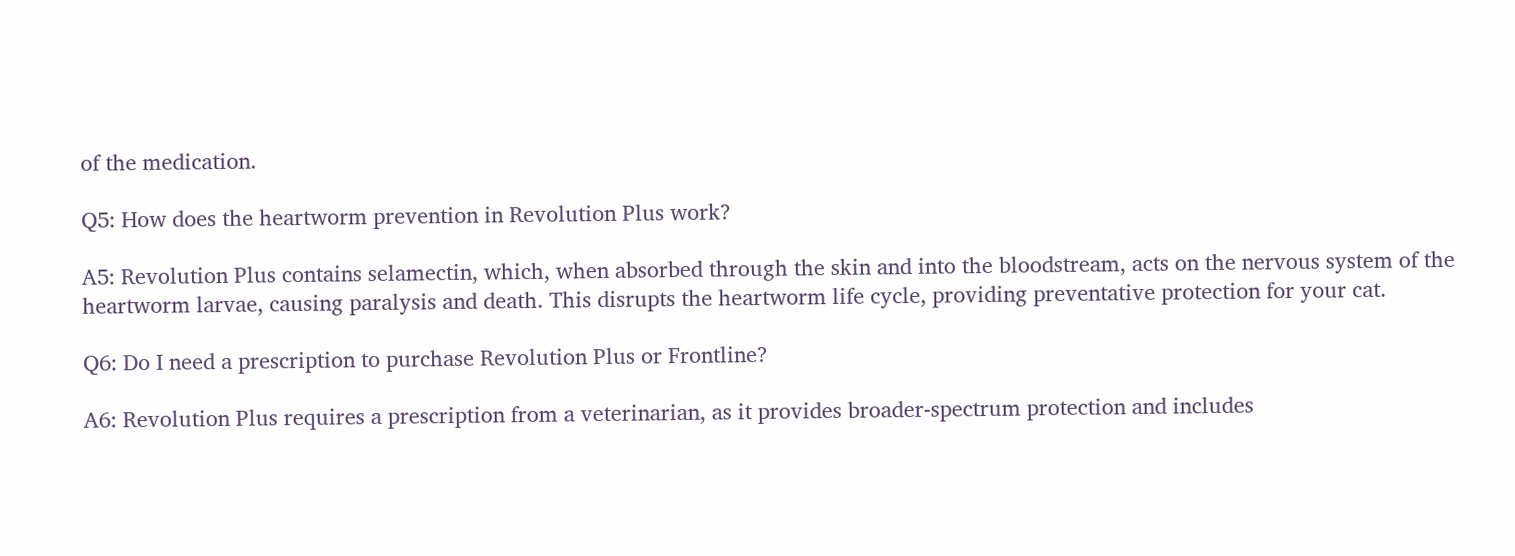of the medication.

Q5: How does the heartworm prevention in Revolution Plus work?

A5: Revolution Plus contains selamectin, which, when absorbed through the skin and into the bloodstream, acts on the nervous system of the heartworm larvae, causing paralysis and death. This disrupts the heartworm life cycle, providing preventative protection for your cat.

Q6: Do I need a prescription to purchase Revolution Plus or Frontline?

A6: Revolution Plus requires a prescription from a veterinarian, as it provides broader-spectrum protection and includes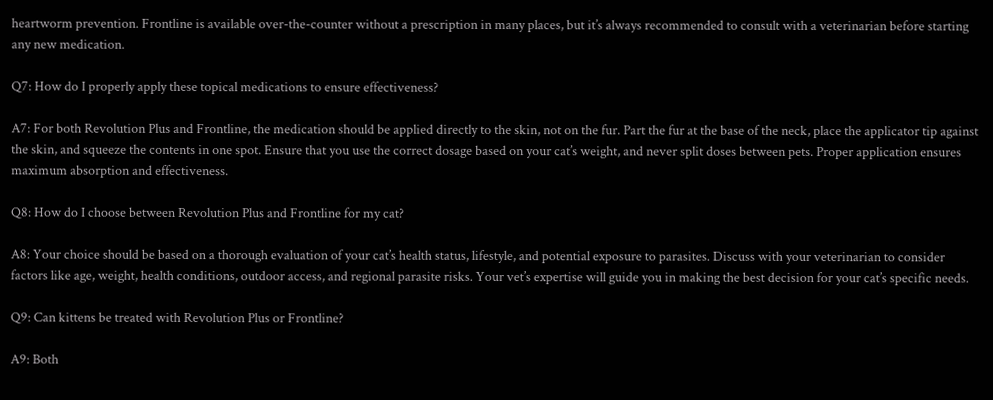heartworm prevention. Frontline is available over-the-counter without a prescription in many places, but it’s always recommended to consult with a veterinarian before starting any new medication.

Q7: How do I properly apply these topical medications to ensure effectiveness?

A7: For both Revolution Plus and Frontline, the medication should be applied directly to the skin, not on the fur. Part the fur at the base of the neck, place the applicator tip against the skin, and squeeze the contents in one spot. Ensure that you use the correct dosage based on your cat’s weight, and never split doses between pets. Proper application ensures maximum absorption and effectiveness.

Q8: How do I choose between Revolution Plus and Frontline for my cat?

A8: Your choice should be based on a thorough evaluation of your cat’s health status, lifestyle, and potential exposure to parasites. Discuss with your veterinarian to consider factors like age, weight, health conditions, outdoor access, and regional parasite risks. Your vet’s expertise will guide you in making the best decision for your cat’s specific needs.

Q9: Can kittens be treated with Revolution Plus or Frontline?

A9: Both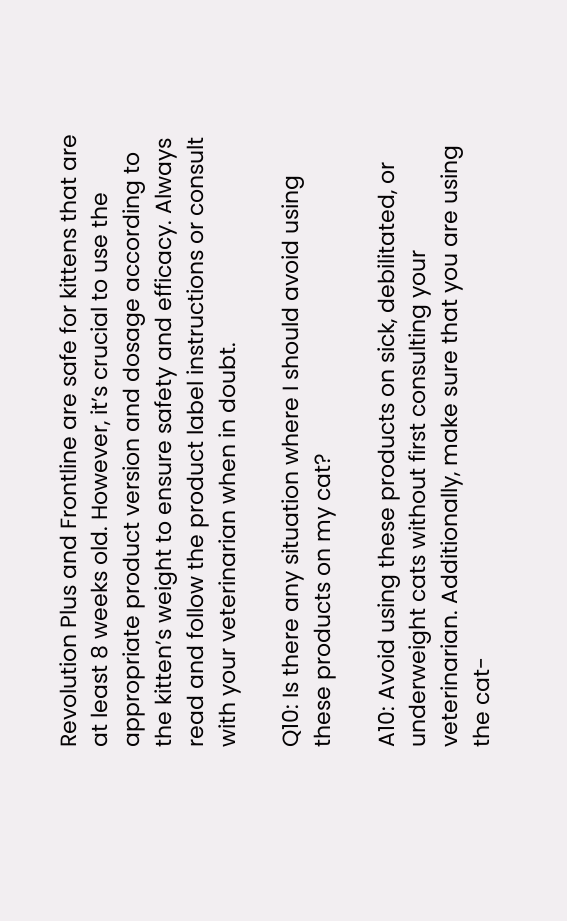Revolution Plus and Frontline are safe for kittens that are at least 8 weeks old. However, it’s crucial to use the appropriate product version and dosage according to the kitten’s weight to ensure safety and efficacy. Always read and follow the product label instructions or consult with your veterinarian when in doubt.

Q10: Is there any situation where I should avoid using these products on my cat?

A10: Avoid using these products on sick, debilitated, or underweight cats without first consulting your veterinarian. Additionally, make sure that you are using the cat-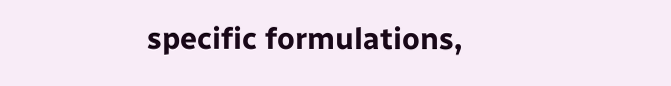specific formulations,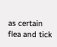as certain flea and tick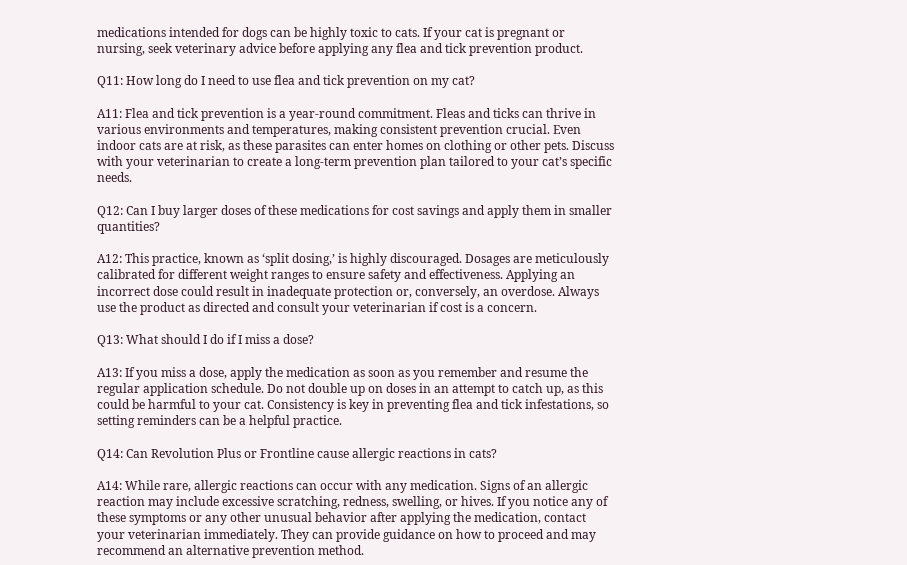medications intended for dogs can be highly toxic to cats. If your cat is pregnant or nursing, seek veterinary advice before applying any flea and tick prevention product.

Q11: How long do I need to use flea and tick prevention on my cat?

A11: Flea and tick prevention is a year-round commitment. Fleas and ticks can thrive in various environments and temperatures, making consistent prevention crucial. Even indoor cats are at risk, as these parasites can enter homes on clothing or other pets. Discuss with your veterinarian to create a long-term prevention plan tailored to your cat’s specific needs.

Q12: Can I buy larger doses of these medications for cost savings and apply them in smaller quantities?

A12: This practice, known as ‘split dosing,’ is highly discouraged. Dosages are meticulously calibrated for different weight ranges to ensure safety and effectiveness. Applying an incorrect dose could result in inadequate protection or, conversely, an overdose. Always use the product as directed and consult your veterinarian if cost is a concern.

Q13: What should I do if I miss a dose?

A13: If you miss a dose, apply the medication as soon as you remember and resume the regular application schedule. Do not double up on doses in an attempt to catch up, as this could be harmful to your cat. Consistency is key in preventing flea and tick infestations, so setting reminders can be a helpful practice.

Q14: Can Revolution Plus or Frontline cause allergic reactions in cats?

A14: While rare, allergic reactions can occur with any medication. Signs of an allergic reaction may include excessive scratching, redness, swelling, or hives. If you notice any of these symptoms or any other unusual behavior after applying the medication, contact your veterinarian immediately. They can provide guidance on how to proceed and may recommend an alternative prevention method.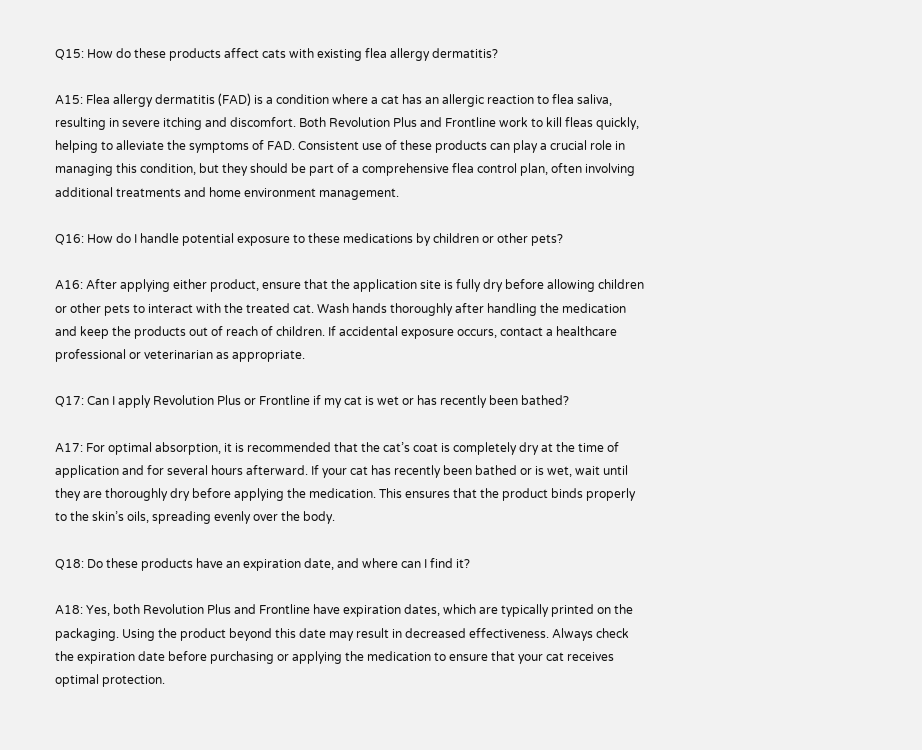Q15: How do these products affect cats with existing flea allergy dermatitis?

A15: Flea allergy dermatitis (FAD) is a condition where a cat has an allergic reaction to flea saliva, resulting in severe itching and discomfort. Both Revolution Plus and Frontline work to kill fleas quickly, helping to alleviate the symptoms of FAD. Consistent use of these products can play a crucial role in managing this condition, but they should be part of a comprehensive flea control plan, often involving additional treatments and home environment management.

Q16: How do I handle potential exposure to these medications by children or other pets?

A16: After applying either product, ensure that the application site is fully dry before allowing children or other pets to interact with the treated cat. Wash hands thoroughly after handling the medication and keep the products out of reach of children. If accidental exposure occurs, contact a healthcare professional or veterinarian as appropriate.

Q17: Can I apply Revolution Plus or Frontline if my cat is wet or has recently been bathed?

A17: For optimal absorption, it is recommended that the cat’s coat is completely dry at the time of application and for several hours afterward. If your cat has recently been bathed or is wet, wait until they are thoroughly dry before applying the medication. This ensures that the product binds properly to the skin’s oils, spreading evenly over the body.

Q18: Do these products have an expiration date, and where can I find it?

A18: Yes, both Revolution Plus and Frontline have expiration dates, which are typically printed on the packaging. Using the product beyond this date may result in decreased effectiveness. Always check the expiration date before purchasing or applying the medication to ensure that your cat receives optimal protection.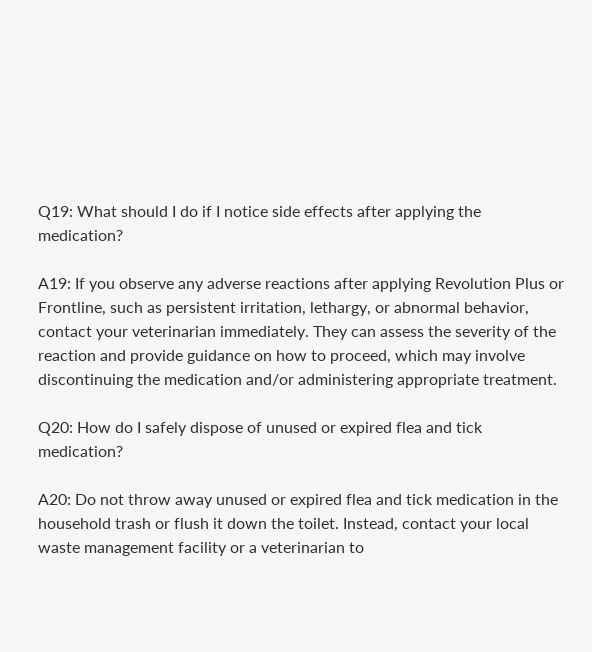Q19: What should I do if I notice side effects after applying the medication?

A19: If you observe any adverse reactions after applying Revolution Plus or Frontline, such as persistent irritation, lethargy, or abnormal behavior, contact your veterinarian immediately. They can assess the severity of the reaction and provide guidance on how to proceed, which may involve discontinuing the medication and/or administering appropriate treatment.

Q20: How do I safely dispose of unused or expired flea and tick medication?

A20: Do not throw away unused or expired flea and tick medication in the household trash or flush it down the toilet. Instead, contact your local waste management facility or a veterinarian to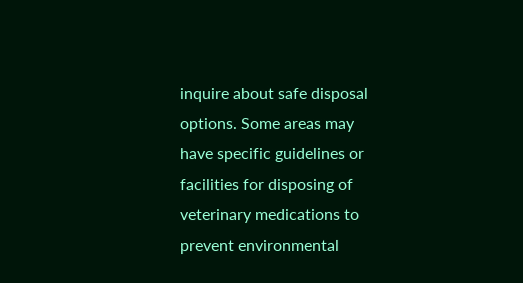inquire about safe disposal options. Some areas may have specific guidelines or facilities for disposing of veterinary medications to prevent environmental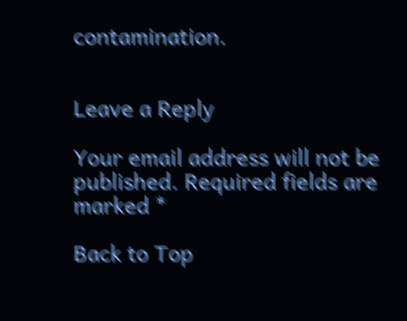contamination.


Leave a Reply

Your email address will not be published. Required fields are marked *

Back to Top